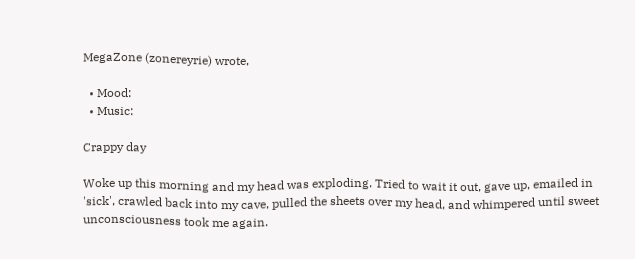MegaZone (zonereyrie) wrote,

  • Mood:
  • Music:

Crappy day

Woke up this morning and my head was exploding. Tried to wait it out, gave up, emailed in 'sick', crawled back into my cave, pulled the sheets over my head, and whimpered until sweet unconsciousness took me again.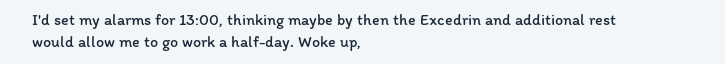I'd set my alarms for 13:00, thinking maybe by then the Excedrin and additional rest would allow me to go work a half-day. Woke up,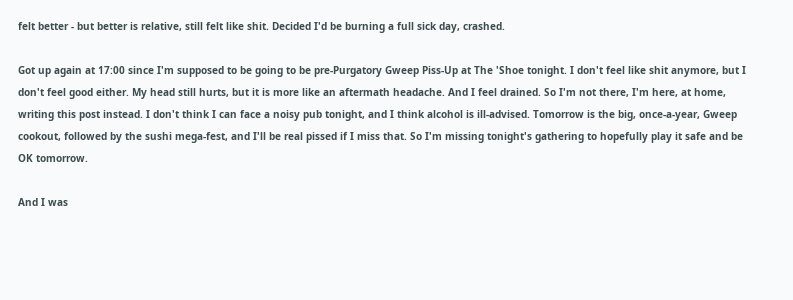felt better - but better is relative, still felt like shit. Decided I'd be burning a full sick day, crashed.

Got up again at 17:00 since I'm supposed to be going to be pre-Purgatory Gweep Piss-Up at The 'Shoe tonight. I don't feel like shit anymore, but I don't feel good either. My head still hurts, but it is more like an aftermath headache. And I feel drained. So I'm not there, I'm here, at home, writing this post instead. I don't think I can face a noisy pub tonight, and I think alcohol is ill-advised. Tomorrow is the big, once-a-year, Gweep cookout, followed by the sushi mega-fest, and I'll be real pissed if I miss that. So I'm missing tonight's gathering to hopefully play it safe and be OK tomorrow.

And I was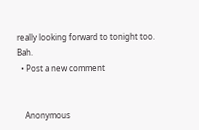really looking forward to tonight too. Bah.
  • Post a new comment


    Anonymous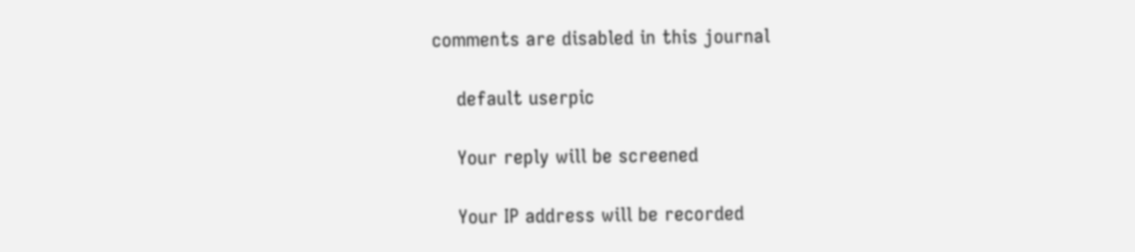comments are disabled in this journal

    default userpic

    Your reply will be screened

    Your IP address will be recorded